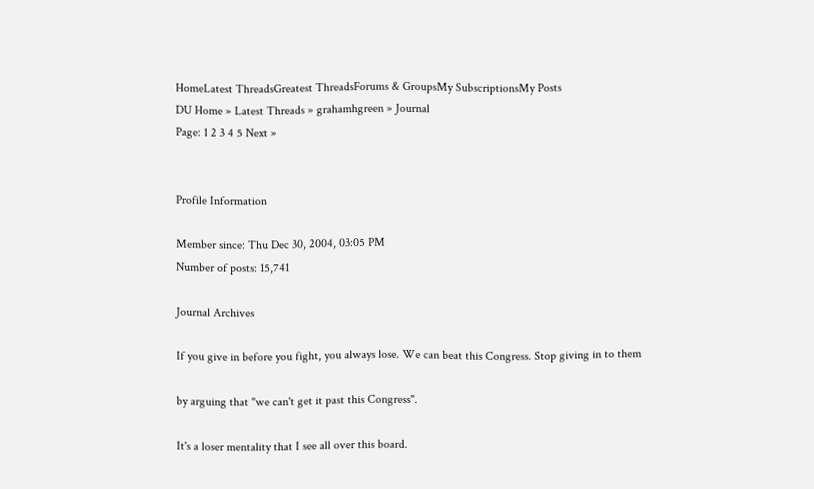HomeLatest ThreadsGreatest ThreadsForums & GroupsMy SubscriptionsMy Posts
DU Home » Latest Threads » grahamhgreen » Journal
Page: 1 2 3 4 5 Next »


Profile Information

Member since: Thu Dec 30, 2004, 03:05 PM
Number of posts: 15,741

Journal Archives

If you give in before you fight, you always lose. We can beat this Congress. Stop giving in to them

by arguing that "we can't get it past this Congress".

It's a loser mentality that I see all over this board.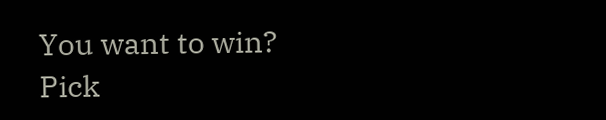You want to win? Pick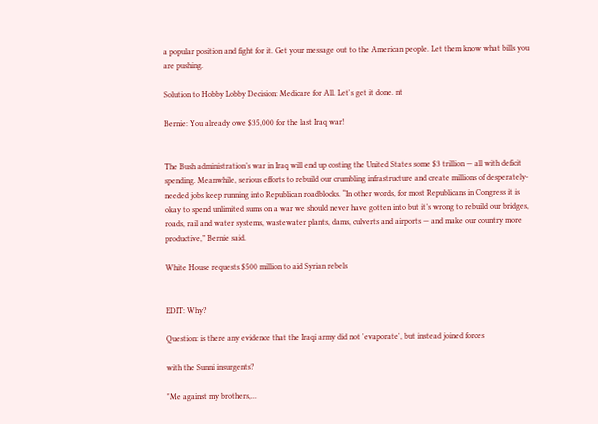a popular position and fight for it. Get your message out to the American people. Let them know what bills you are pushing.

Solution to Hobby Lobby Decision: Medicare for All. Let's get it done. nt

Bernie: You already owe $35,000 for the last Iraq war!


The Bush administration’s war in Iraq will end up costing the United States some $3 trillion — all with deficit spending. Meanwhile, serious efforts to rebuild our crumbling infrastructure and create millions of desperately-needed jobs keep running into Republican roadblocks. “In other words, for most Republicans in Congress it is okay to spend unlimited sums on a war we should never have gotten into but it’s wrong to rebuild our bridges, roads, rail and water systems, wastewater plants, dams, culverts and airports — and make our country more productive,” Bernie said.

White House requests $500 million to aid Syrian rebels


EDIT: Why?

Question: is there any evidence that the Iraqi army did not 'evaporate', but instead joined forces

with the Sunni insurgents?

"Me against my brothers,...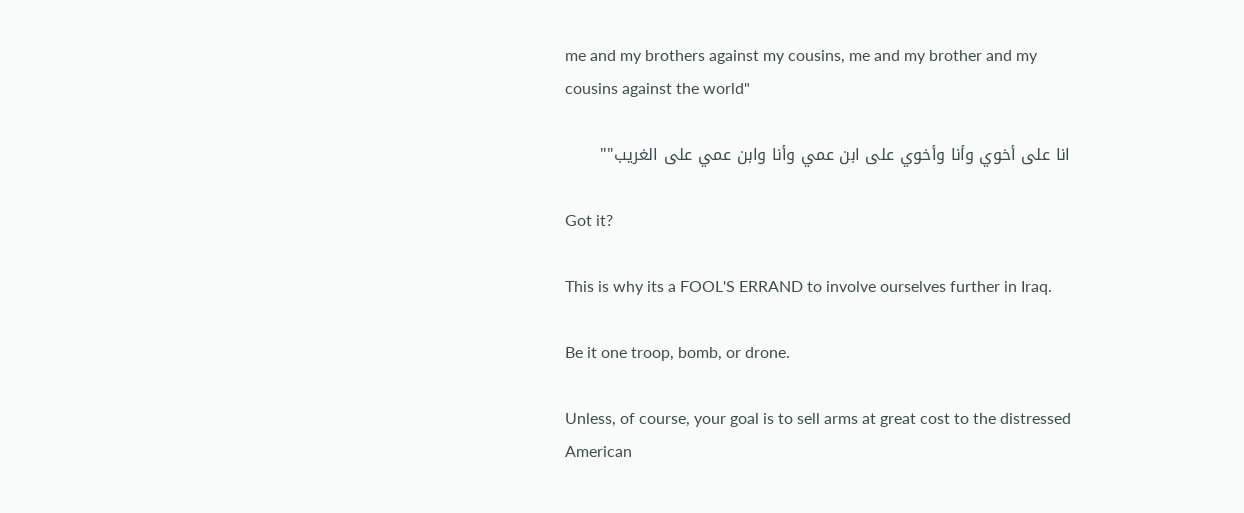me and my brothers against my cousins, me and my brother and my cousins against the world"

انا على أخوي وأنا وأخوي على ابن عمي وأنا وابن عمي على الغريب""

Got it?

This is why its a FOOL'S ERRAND to involve ourselves further in Iraq.

Be it one troop, bomb, or drone.

Unless, of course, your goal is to sell arms at great cost to the distressed American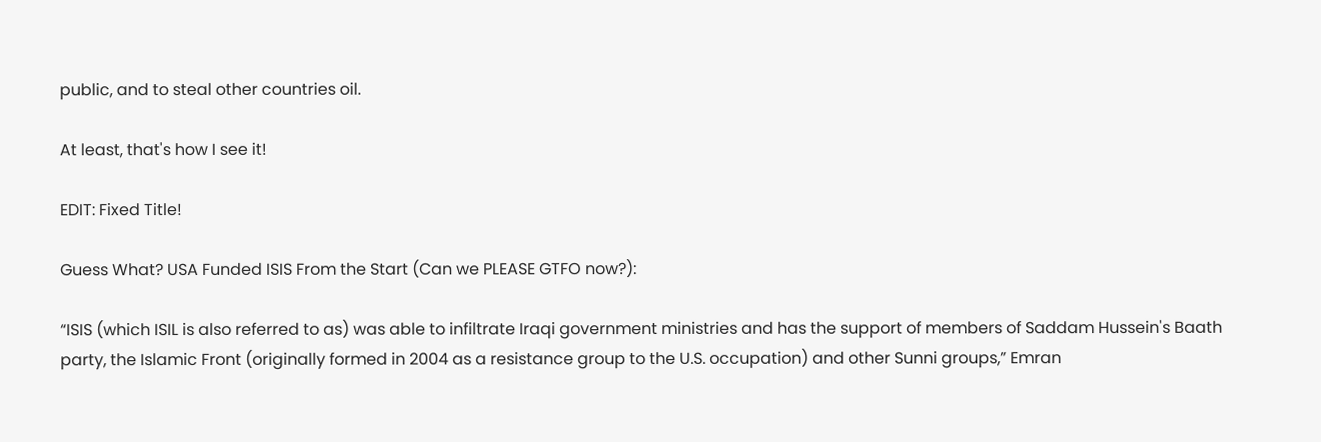public, and to steal other countries oil.

At least, that's how I see it!

EDIT: Fixed Title!

Guess What? USA Funded ISIS From the Start (Can we PLEASE GTFO now?):

“ISIS (which ISIL is also referred to as) was able to infiltrate Iraqi government ministries and has the support of members of Saddam Hussein's Baath party, the Islamic Front (originally formed in 2004 as a resistance group to the U.S. occupation) and other Sunni groups,” Emran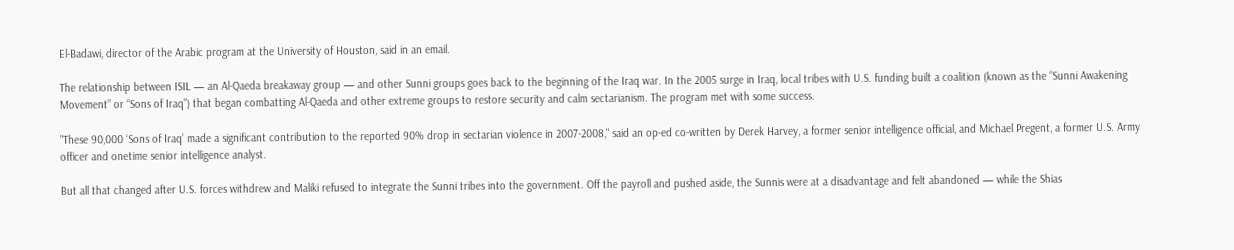El-Badawi, director of the Arabic program at the University of Houston, said in an email.

The relationship between ISIL — an Al-Qaeda breakaway group — and other Sunni groups goes back to the beginning of the Iraq war. In the 2005 surge in Iraq, local tribes with U.S. funding built a coalition (known as the “Sunni Awakening Movement” or “Sons of Iraq”) that began combatting Al-Qaeda and other extreme groups to restore security and calm sectarianism. The program met with some success.

"These 90,000 ‘Sons of Iraq’ made a significant contribution to the reported 90% drop in sectarian violence in 2007-2008," said an op-ed co-written by Derek Harvey, a former senior intelligence official, and Michael Pregent, a former U.S. Army officer and onetime senior intelligence analyst.

But all that changed after U.S. forces withdrew and Maliki refused to integrate the Sunni tribes into the government. Off the payroll and pushed aside, the Sunnis were at a disadvantage and felt abandoned — while the Shias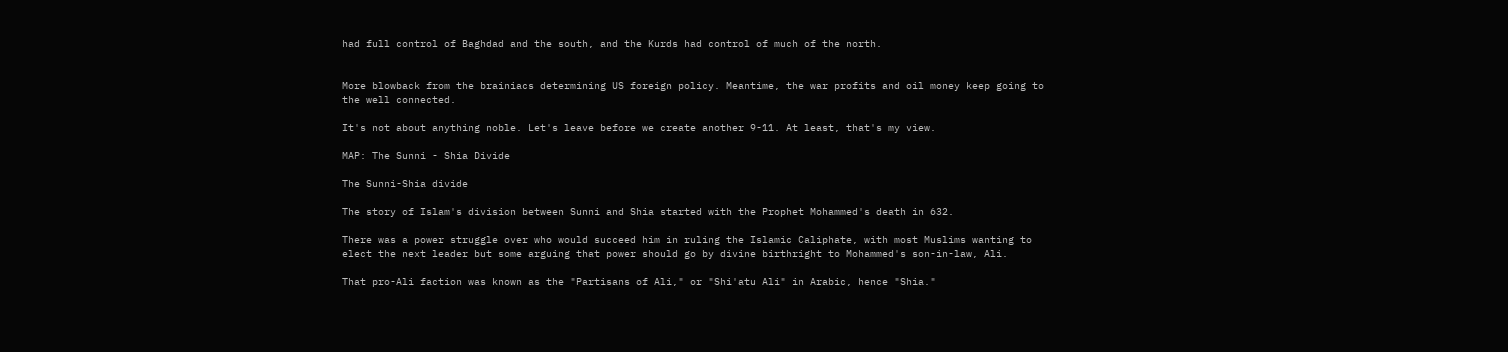had full control of Baghdad and the south, and the Kurds had control of much of the north.


More blowback from the brainiacs determining US foreign policy. Meantime, the war profits and oil money keep going to the well connected.

It's not about anything noble. Let's leave before we create another 9-11. At least, that's my view.

MAP: The Sunni - Shia Divide

The Sunni-Shia divide

The story of Islam's division between Sunni and Shia started with the Prophet Mohammed's death in 632.

There was a power struggle over who would succeed him in ruling the Islamic Caliphate, with most Muslims wanting to elect the next leader but some arguing that power should go by divine birthright to Mohammed's son-in-law, Ali.

That pro-Ali faction was known as the "Partisans of Ali," or "Shi'atu Ali" in Arabic, hence "Shia."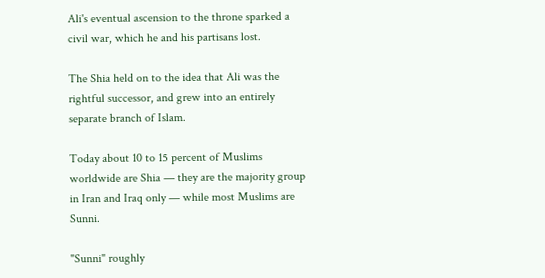Ali's eventual ascension to the throne sparked a civil war, which he and his partisans lost.

The Shia held on to the idea that Ali was the rightful successor, and grew into an entirely separate branch of Islam.

Today about 10 to 15 percent of Muslims worldwide are Shia — they are the majority group in Iran and Iraq only — while most Muslims are Sunni.

"Sunni" roughly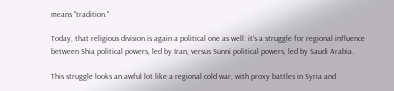means "tradition."

Today, that religious division is again a political one as well: it's a struggle for regional influence between Shia political powers, led by Iran, versus Sunni political powers, led by Saudi Arabia.

This struggle looks an awful lot like a regional cold war, with proxy battles in Syria and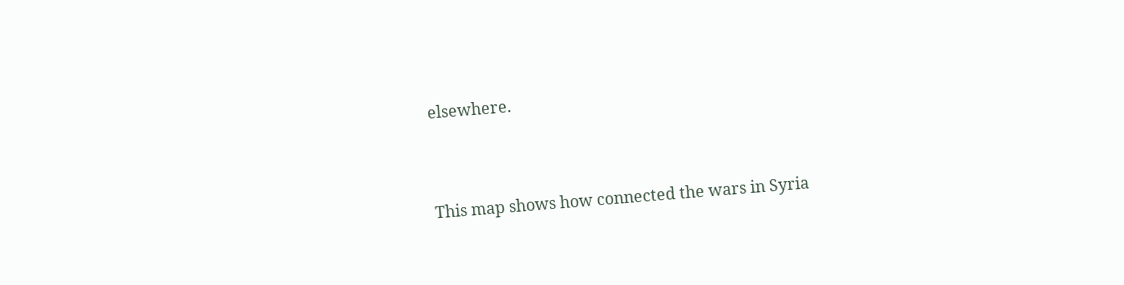elsewhere.


This map shows how connected the wars in Syria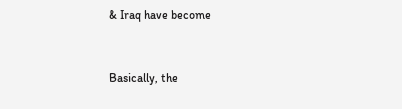& Iraq have become


Basically, the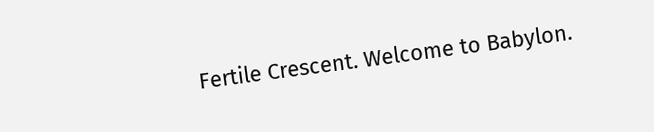Fertile Crescent. Welcome to Babylon.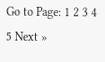Go to Page: 1 2 3 4 5 Next »